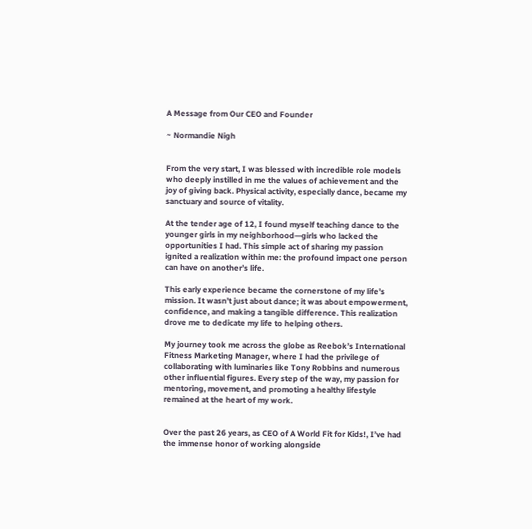A Message from Our CEO and Founder

~ Normandie Nigh


From the very start, I was blessed with incredible role models who deeply instilled in me the values of achievement and the joy of giving back. Physical activity, especially dance, became my sanctuary and source of vitality.

At the tender age of 12, I found myself teaching dance to the younger girls in my neighborhood—girls who lacked the opportunities I had. This simple act of sharing my passion ignited a realization within me: the profound impact one person can have on another’s life.

This early experience became the cornerstone of my life’s mission. It wasn’t just about dance; it was about empowerment, confidence, and making a tangible difference. This realization drove me to dedicate my life to helping others.

My journey took me across the globe as Reebok’s International Fitness Marketing Manager, where I had the privilege of collaborating with luminaries like Tony Robbins and numerous other influential figures. Every step of the way, my passion for mentoring, movement, and promoting a healthy lifestyle remained at the heart of my work.


Over the past 26 years, as CEO of A World Fit for Kids!, I’ve had the immense honor of working alongside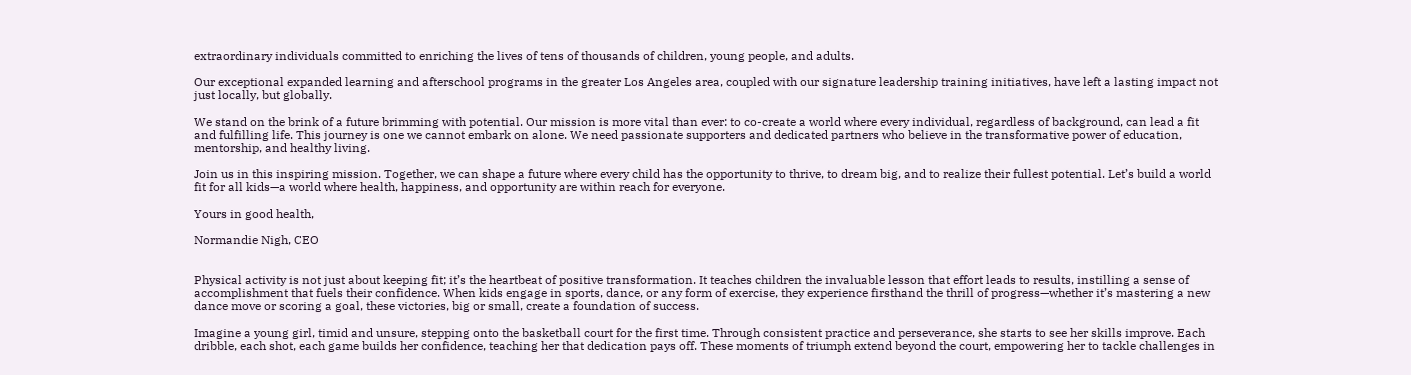extraordinary individuals committed to enriching the lives of tens of thousands of children, young people, and adults.

Our exceptional expanded learning and afterschool programs in the greater Los Angeles area, coupled with our signature leadership training initiatives, have left a lasting impact not just locally, but globally.

We stand on the brink of a future brimming with potential. Our mission is more vital than ever: to co-create a world where every individual, regardless of background, can lead a fit and fulfilling life. This journey is one we cannot embark on alone. We need passionate supporters and dedicated partners who believe in the transformative power of education, mentorship, and healthy living.

Join us in this inspiring mission. Together, we can shape a future where every child has the opportunity to thrive, to dream big, and to realize their fullest potential. Let’s build a world fit for all kids—a world where health, happiness, and opportunity are within reach for everyone.

Yours in good health,

Normandie Nigh, CEO


Physical activity is not just about keeping fit; it’s the heartbeat of positive transformation. It teaches children the invaluable lesson that effort leads to results, instilling a sense of accomplishment that fuels their confidence. When kids engage in sports, dance, or any form of exercise, they experience firsthand the thrill of progress—whether it’s mastering a new dance move or scoring a goal, these victories, big or small, create a foundation of success.

Imagine a young girl, timid and unsure, stepping onto the basketball court for the first time. Through consistent practice and perseverance, she starts to see her skills improve. Each dribble, each shot, each game builds her confidence, teaching her that dedication pays off. These moments of triumph extend beyond the court, empowering her to tackle challenges in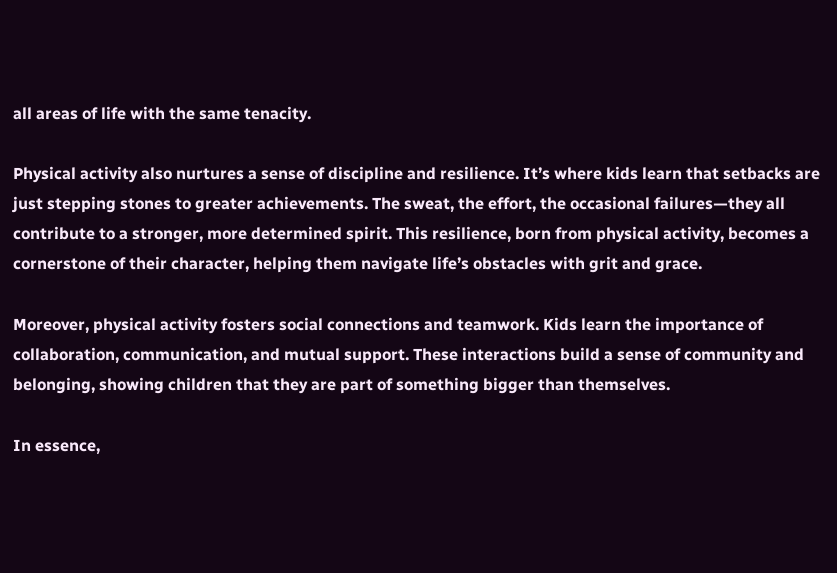all areas of life with the same tenacity.

Physical activity also nurtures a sense of discipline and resilience. It’s where kids learn that setbacks are just stepping stones to greater achievements. The sweat, the effort, the occasional failures—they all contribute to a stronger, more determined spirit. This resilience, born from physical activity, becomes a cornerstone of their character, helping them navigate life’s obstacles with grit and grace.

Moreover, physical activity fosters social connections and teamwork. Kids learn the importance of collaboration, communication, and mutual support. These interactions build a sense of community and belonging, showing children that they are part of something bigger than themselves.

In essence,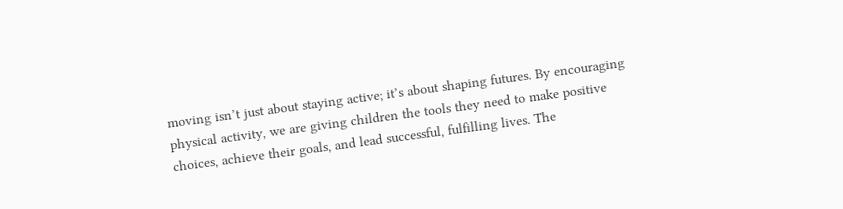moving isn’t just about staying active; it’s about shaping futures. By encouraging physical activity, we are giving children the tools they need to make positive choices, achieve their goals, and lead successful, fulfilling lives. The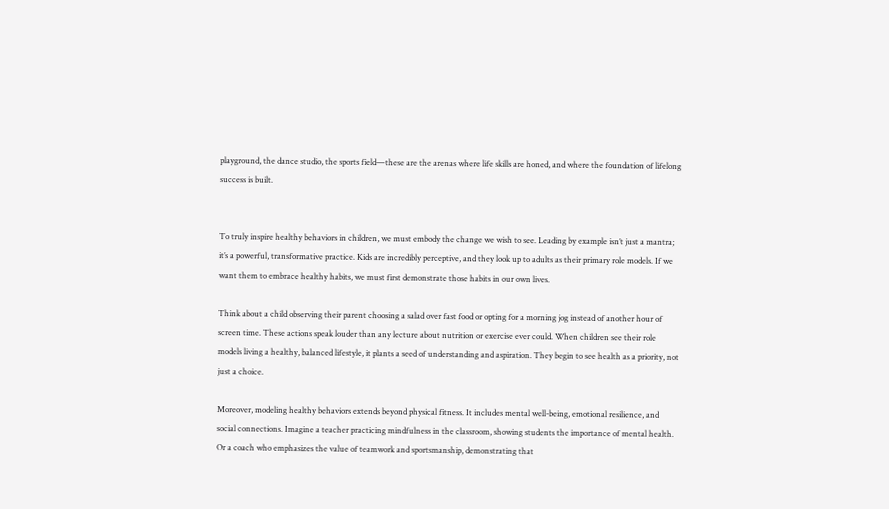playground, the dance studio, the sports field—these are the arenas where life skills are honed, and where the foundation of lifelong success is built.


To truly inspire healthy behaviors in children, we must embody the change we wish to see. Leading by example isn’t just a mantra; it’s a powerful, transformative practice. Kids are incredibly perceptive, and they look up to adults as their primary role models. If we want them to embrace healthy habits, we must first demonstrate those habits in our own lives.

Think about a child observing their parent choosing a salad over fast food or opting for a morning jog instead of another hour of screen time. These actions speak louder than any lecture about nutrition or exercise ever could. When children see their role models living a healthy, balanced lifestyle, it plants a seed of understanding and aspiration. They begin to see health as a priority, not just a choice.

Moreover, modeling healthy behaviors extends beyond physical fitness. It includes mental well-being, emotional resilience, and social connections. Imagine a teacher practicing mindfulness in the classroom, showing students the importance of mental health. Or a coach who emphasizes the value of teamwork and sportsmanship, demonstrating that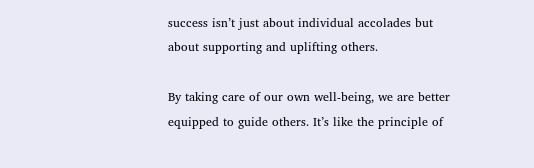success isn’t just about individual accolades but about supporting and uplifting others.

By taking care of our own well-being, we are better equipped to guide others. It’s like the principle of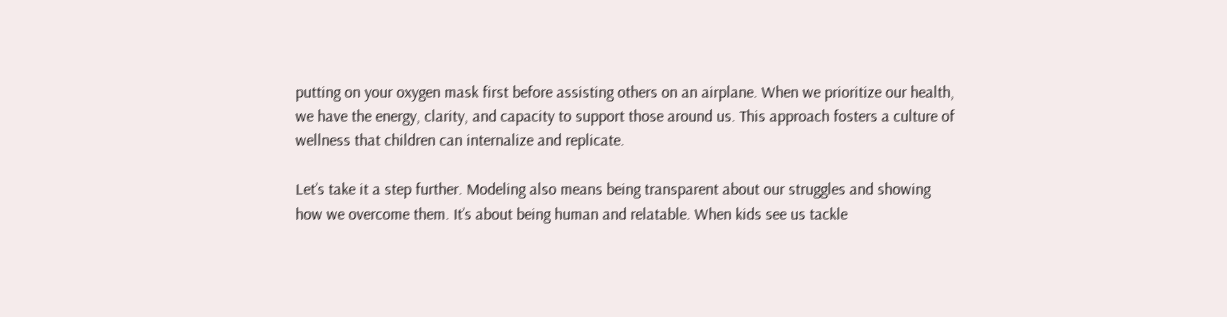putting on your oxygen mask first before assisting others on an airplane. When we prioritize our health, we have the energy, clarity, and capacity to support those around us. This approach fosters a culture of wellness that children can internalize and replicate.

Let’s take it a step further. Modeling also means being transparent about our struggles and showing how we overcome them. It’s about being human and relatable. When kids see us tackle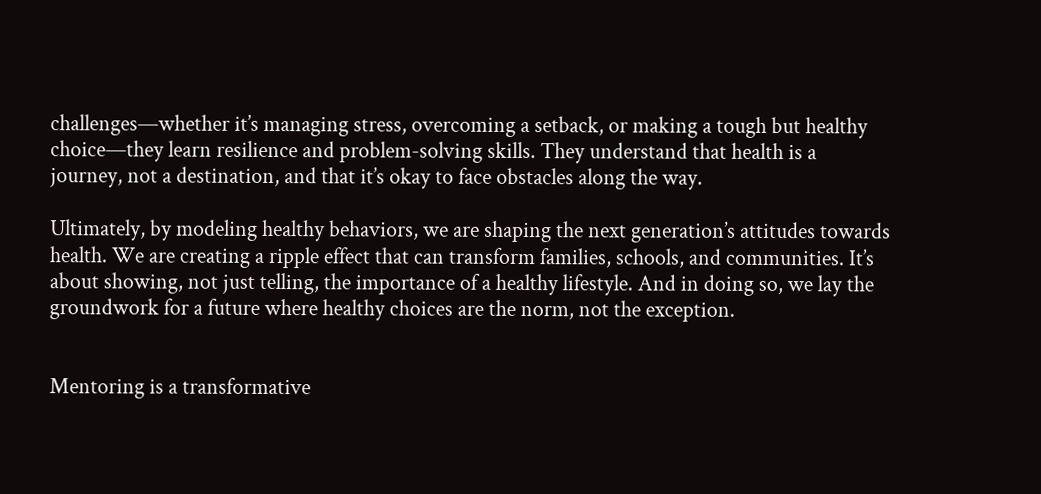challenges—whether it’s managing stress, overcoming a setback, or making a tough but healthy choice—they learn resilience and problem-solving skills. They understand that health is a journey, not a destination, and that it’s okay to face obstacles along the way.

Ultimately, by modeling healthy behaviors, we are shaping the next generation’s attitudes towards health. We are creating a ripple effect that can transform families, schools, and communities. It’s about showing, not just telling, the importance of a healthy lifestyle. And in doing so, we lay the groundwork for a future where healthy choices are the norm, not the exception.


Mentoring is a transformative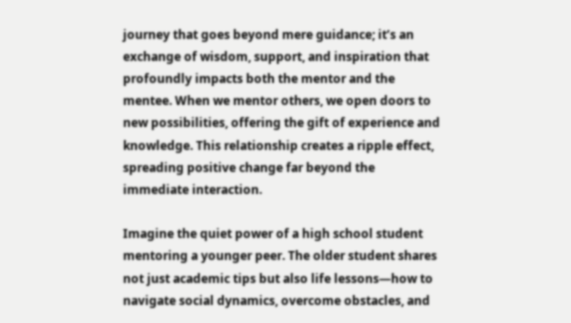journey that goes beyond mere guidance; it’s an exchange of wisdom, support, and inspiration that profoundly impacts both the mentor and the mentee. When we mentor others, we open doors to new possibilities, offering the gift of experience and knowledge. This relationship creates a ripple effect, spreading positive change far beyond the immediate interaction.

Imagine the quiet power of a high school student mentoring a younger peer. The older student shares not just academic tips but also life lessons—how to navigate social dynamics, overcome obstacles, and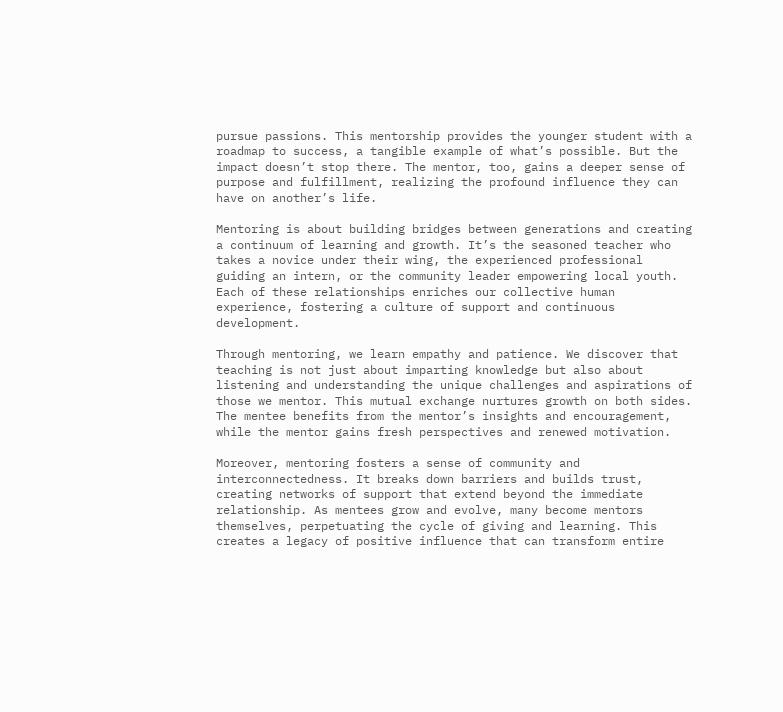pursue passions. This mentorship provides the younger student with a roadmap to success, a tangible example of what’s possible. But the impact doesn’t stop there. The mentor, too, gains a deeper sense of purpose and fulfillment, realizing the profound influence they can have on another’s life.

Mentoring is about building bridges between generations and creating a continuum of learning and growth. It’s the seasoned teacher who takes a novice under their wing, the experienced professional guiding an intern, or the community leader empowering local youth. Each of these relationships enriches our collective human experience, fostering a culture of support and continuous development.

Through mentoring, we learn empathy and patience. We discover that teaching is not just about imparting knowledge but also about listening and understanding the unique challenges and aspirations of those we mentor. This mutual exchange nurtures growth on both sides. The mentee benefits from the mentor’s insights and encouragement, while the mentor gains fresh perspectives and renewed motivation.

Moreover, mentoring fosters a sense of community and interconnectedness. It breaks down barriers and builds trust, creating networks of support that extend beyond the immediate relationship. As mentees grow and evolve, many become mentors themselves, perpetuating the cycle of giving and learning. This creates a legacy of positive influence that can transform entire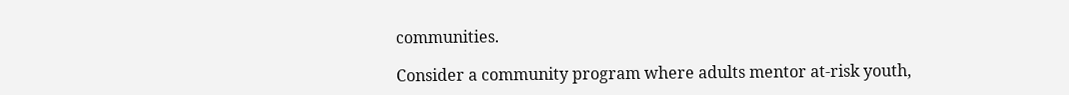communities.

Consider a community program where adults mentor at-risk youth,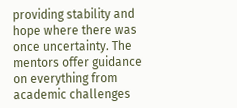providing stability and hope where there was once uncertainty. The mentors offer guidance on everything from academic challenges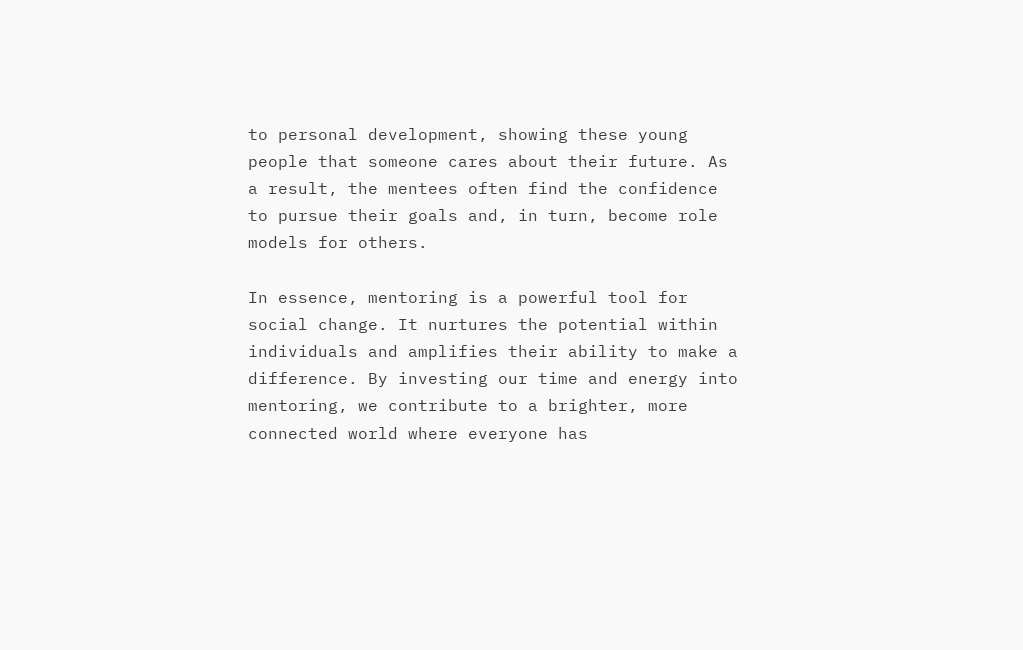to personal development, showing these young people that someone cares about their future. As a result, the mentees often find the confidence to pursue their goals and, in turn, become role models for others.

In essence, mentoring is a powerful tool for social change. It nurtures the potential within individuals and amplifies their ability to make a difference. By investing our time and energy into mentoring, we contribute to a brighter, more connected world where everyone has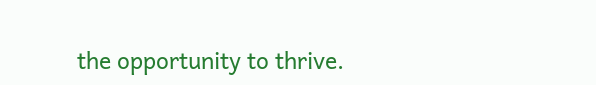the opportunity to thrive.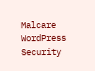Malcare WordPress Security